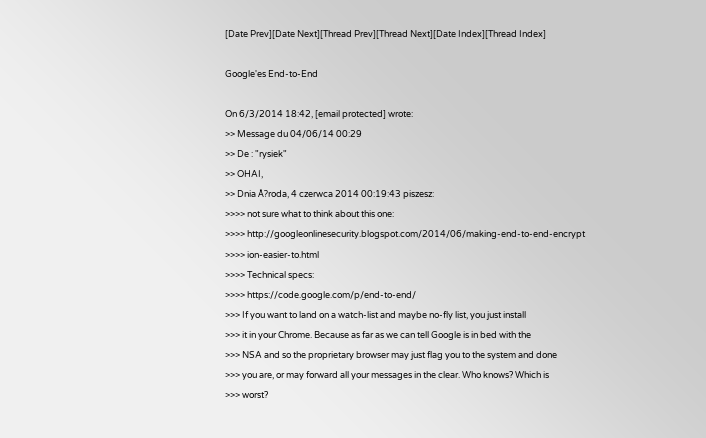[Date Prev][Date Next][Thread Prev][Thread Next][Date Index][Thread Index]

Google'es End-to-End

On 6/3/2014 18:42, [email protected] wrote:
>> Message du 04/06/14 00:29
>> De : "rysiek"
>> OHAI,
>> Dnia Å?roda, 4 czerwca 2014 00:19:43 piszesz:
>>>> not sure what to think about this one:
>>>> http://googleonlinesecurity.blogspot.com/2014/06/making-end-to-end-encrypt
>>>> ion-easier-to.html
>>>> Technical specs:
>>>> https://code.google.com/p/end-to-end/
>>> If you want to land on a watch-list and maybe no-fly list, you just install
>>> it in your Chrome. Because as far as we can tell Google is in bed with the
>>> NSA and so the proprietary browser may just flag you to the system and done
>>> you are, or may forward all your messages in the clear. Who knows? Which is
>>> worst?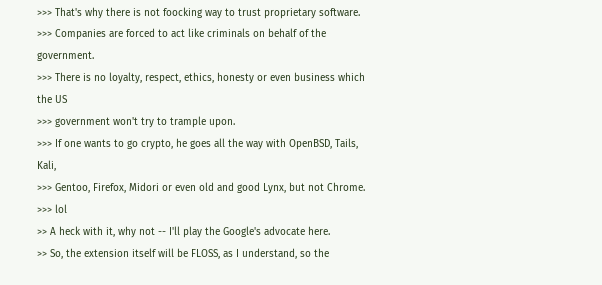>>> That's why there is not foocking way to trust proprietary software.
>>> Companies are forced to act like criminals on behalf of the government.
>>> There is no loyalty, respect, ethics, honesty or even business which the US
>>> government won't try to trample upon.
>>> If one wants to go crypto, he goes all the way with OpenBSD, Tails, Kali,
>>> Gentoo, Firefox, Midori or even old and good Lynx, but not Chrome.
>>> lol
>> A heck with it, why not -- I'll play the Google's advocate here.
>> So, the extension itself will be FLOSS, as I understand, so the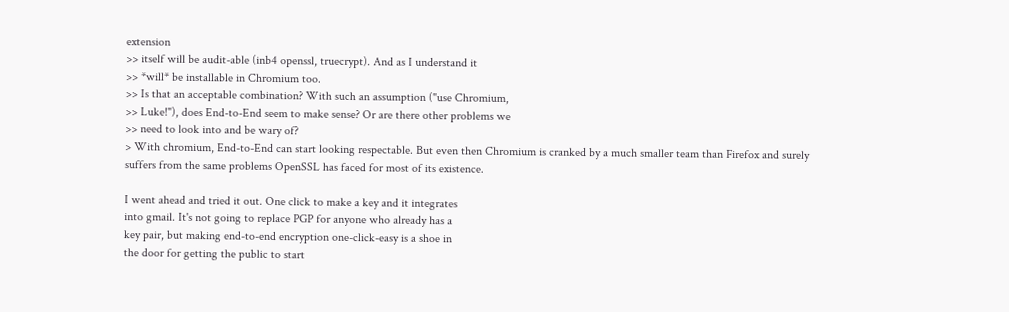extension
>> itself will be audit-able (inb4 openssl, truecrypt). And as I understand it
>> *will* be installable in Chromium too.
>> Is that an acceptable combination? With such an assumption ("use Chromium,
>> Luke!"), does End-to-End seem to make sense? Or are there other problems we
>> need to look into and be wary of?
> With chromium, End-to-End can start looking respectable. But even then Chromium is cranked by a much smaller team than Firefox and surely suffers from the same problems OpenSSL has faced for most of its existence.

I went ahead and tried it out. One click to make a key and it integrates
into gmail. It's not going to replace PGP for anyone who already has a
key pair, but making end-to-end encryption one-click-easy is a shoe in
the door for getting the public to start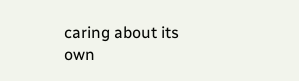caring about its own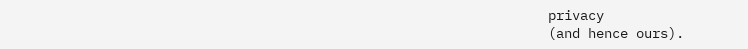privacy
(and hence ours).